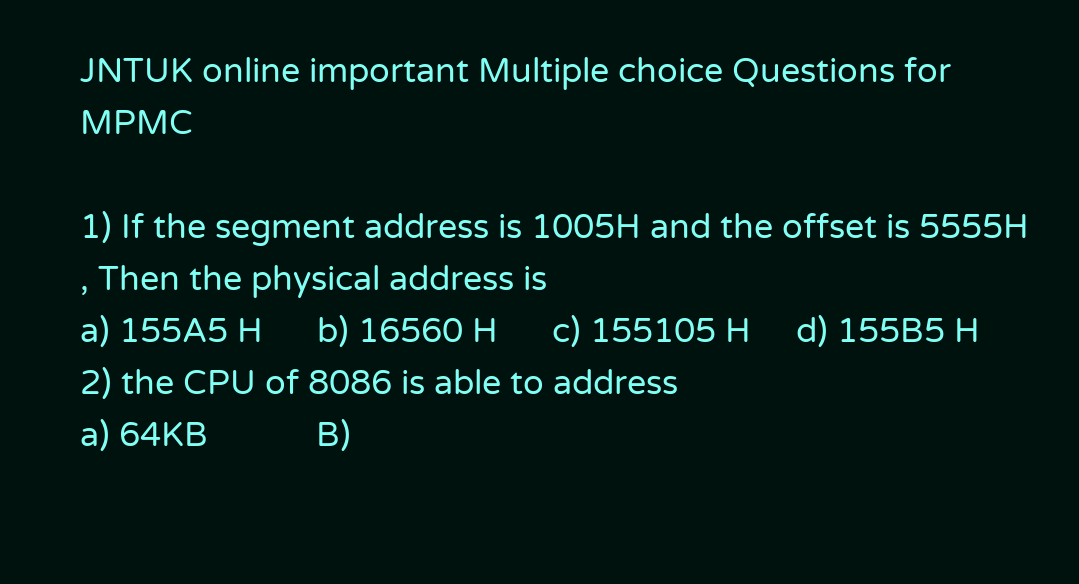JNTUK online important Multiple choice Questions for MPMC

1) If the segment address is 1005H and the offset is 5555H , Then the physical address is
a) 155A5 H      b) 16560 H      c) 155105 H     d) 155B5 H
2) the CPU of 8086 is able to address
a) 64KB            B)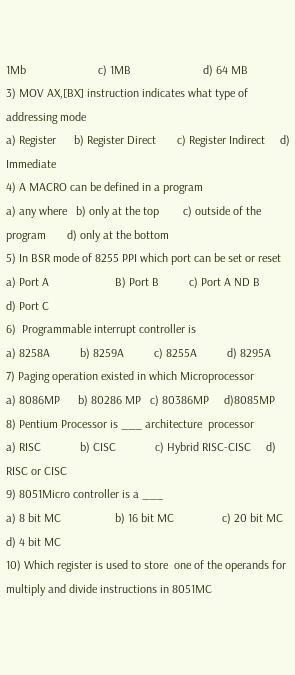1Mb                        c) 1MB                        d) 64 MB
3) MOV AX,[BX] instruction indicates what type of addressing mode
a) Register      b) Register Direct       c) Register Indirect     d) Immediate
4) A MACRO can be defined in a program
a) any where   b) only at the top        c) outside of the program       d) only at the bottom
5) In BSR mode of 8255 PPI which port can be set or reset
a) Port A                      B) Port B          c) Port A ND B             d) Port C
6)  Programmable interrupt controller is
a) 8258A          b) 8259A          c) 8255A          d) 8295A
7) Paging operation existed in which Microprocessor
a) 8086MP      b) 80286 MP   c) 80386MP     d)8085MP
8) Pentium Processor is ___ architecture  processor
a) RISC             b) CISC             c) Hybrid RISC-CISC     d) RISC or CISC
9) 8051Micro controller is a ___
a) 8 bit MC                  b) 16 bit MC                c) 20 bit MC    d) 4 bit MC
10) Which register is used to store  one of the operands for multiply and divide instructions in 8051MC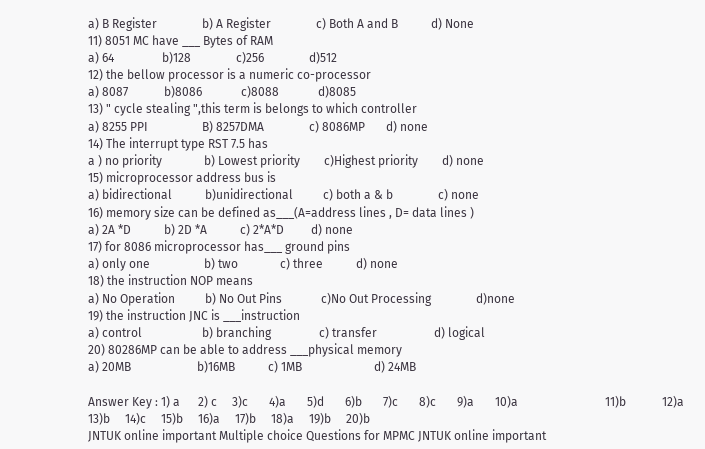a) B Register               b) A Register               c) Both A and B           d) None
11) 8051 MC have ___ Bytes of RAM
a) 64                b)128               c)256               d)512
12) the bellow processor is a numeric co-processor
a) 8087            b)8086             c)8088             d)8085
13) " cycle stealing ",this term is belongs to which controller
a) 8255 PPI                  B) 8257DMA               c) 8086MP       d) none
14) The interrupt type RST 7.5 has
a ) no priority              b) Lowest priority        c)Highest priority        d) none
15) microprocessor address bus is
a) bidirectional           b)unidirectional          c) both a & b               c) none
16) memory size can be defined as___(A=address lines , D= data lines )
a) 2A *D           b) 2D *A           c) 2*A*D         d) none
17) for 8086 microprocessor has___ ground pins
a) only one                  b) two              c) three           d) none
18) the instruction NOP means
a) No Operation          b) No Out Pins             c)No Out Processing               d)none
19) the instruction JNC is ___instruction
a) control                    b) branching                c) transfer                   d) logical
20) 80286MP can be able to address ___physical memory
a) 20MB                      b)16MB           c) 1MB                        d) 24MB

Answer Key : 1) a      2) c     3)c       4)a       5)d       6)b       7)c       8)c       9)a       10)a                             11)b            12)a     13)b     14)c     15)b     16)a     17)b     18)a     19)b     20)b
JNTUK online important Multiple choice Questions for MPMC JNTUK online important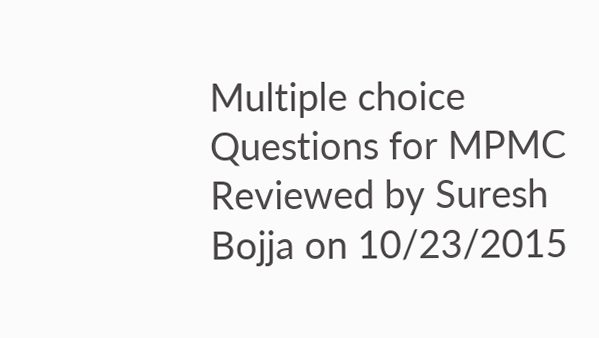Multiple choice Questions for MPMC Reviewed by Suresh Bojja on 10/23/2015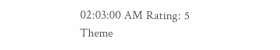02:03:00 AM Rating: 5
Theme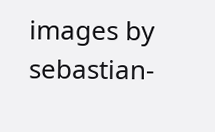images by sebastian-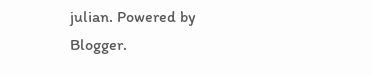julian. Powered by Blogger.